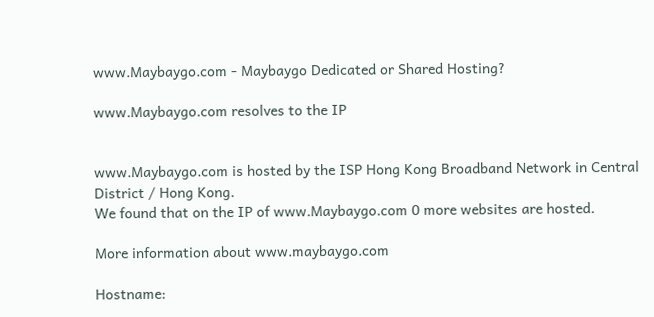www.Maybaygo.com - Maybaygo Dedicated or Shared Hosting?

www.Maybaygo.com resolves to the IP


www.Maybaygo.com is hosted by the ISP Hong Kong Broadband Network in Central District / Hong Kong.
We found that on the IP of www.Maybaygo.com 0 more websites are hosted.

More information about www.maybaygo.com

Hostname: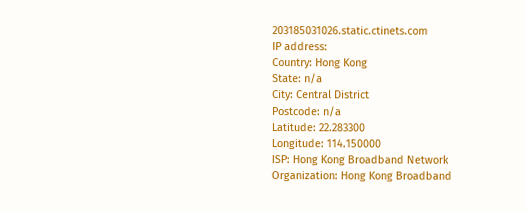203185031026.static.ctinets.com
IP address:
Country: Hong Kong
State: n/a
City: Central District
Postcode: n/a
Latitude: 22.283300
Longitude: 114.150000
ISP: Hong Kong Broadband Network
Organization: Hong Kong Broadband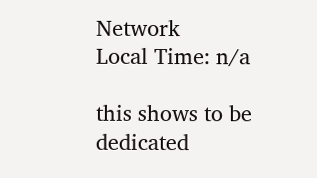Network
Local Time: n/a

this shows to be dedicated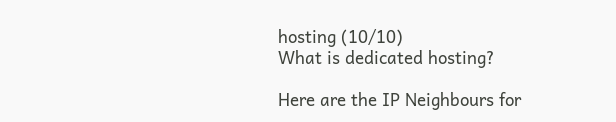hosting (10/10)
What is dedicated hosting?

Here are the IP Neighbours for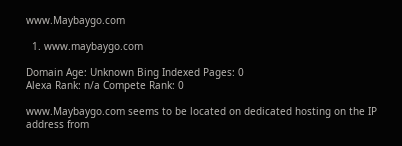www.Maybaygo.com

  1. www.maybaygo.com

Domain Age: Unknown Bing Indexed Pages: 0
Alexa Rank: n/a Compete Rank: 0

www.Maybaygo.com seems to be located on dedicated hosting on the IP address from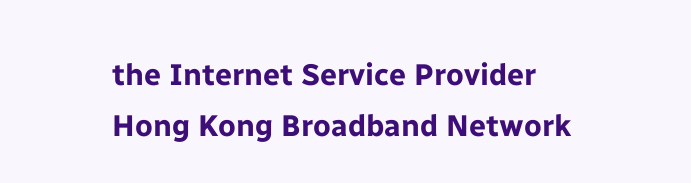the Internet Service Provider Hong Kong Broadband Network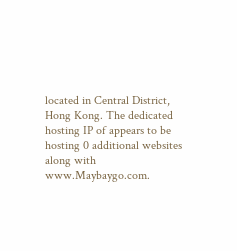located in Central District, Hong Kong. The dedicated hosting IP of appears to be hosting 0 additional websites along with www.Maybaygo.com.